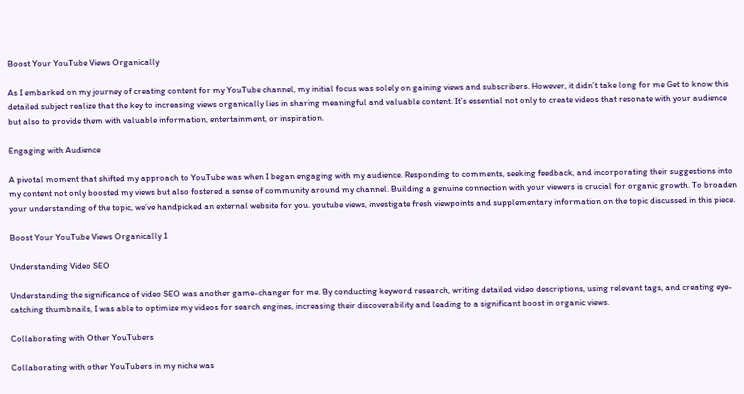Boost Your YouTube Views Organically

As I embarked on my journey of creating content for my YouTube channel, my initial focus was solely on gaining views and subscribers. However, it didn’t take long for me Get to know this detailed subject realize that the key to increasing views organically lies in sharing meaningful and valuable content. It’s essential not only to create videos that resonate with your audience but also to provide them with valuable information, entertainment, or inspiration.

Engaging with Audience

A pivotal moment that shifted my approach to YouTube was when I began engaging with my audience. Responding to comments, seeking feedback, and incorporating their suggestions into my content not only boosted my views but also fostered a sense of community around my channel. Building a genuine connection with your viewers is crucial for organic growth. To broaden your understanding of the topic, we’ve handpicked an external website for you. youtube views, investigate fresh viewpoints and supplementary information on the topic discussed in this piece.

Boost Your YouTube Views Organically 1

Understanding Video SEO

Understanding the significance of video SEO was another game-changer for me. By conducting keyword research, writing detailed video descriptions, using relevant tags, and creating eye-catching thumbnails, I was able to optimize my videos for search engines, increasing their discoverability and leading to a significant boost in organic views.

Collaborating with Other YouTubers

Collaborating with other YouTubers in my niche was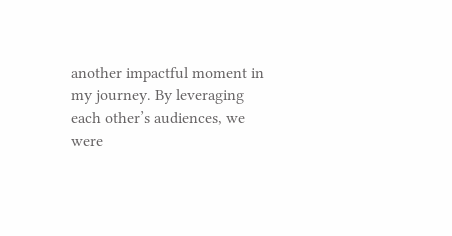another impactful moment in my journey. By leveraging each other’s audiences, we were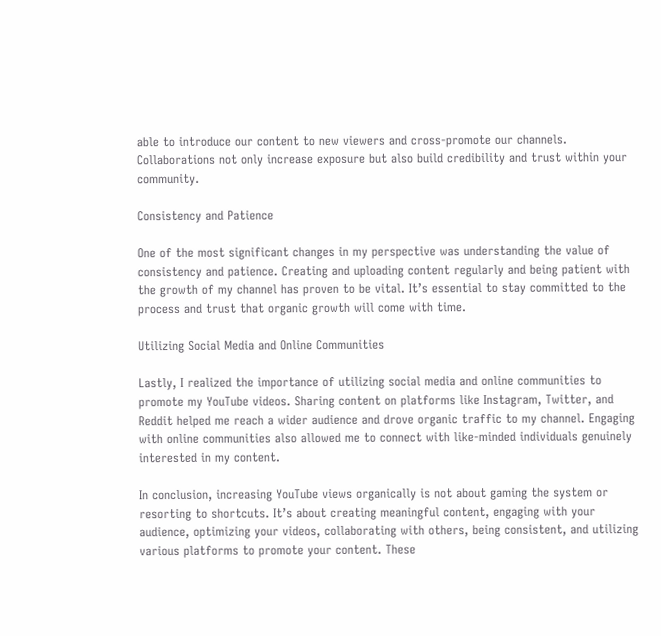able to introduce our content to new viewers and cross-promote our channels. Collaborations not only increase exposure but also build credibility and trust within your community.

Consistency and Patience

One of the most significant changes in my perspective was understanding the value of consistency and patience. Creating and uploading content regularly and being patient with the growth of my channel has proven to be vital. It’s essential to stay committed to the process and trust that organic growth will come with time.

Utilizing Social Media and Online Communities

Lastly, I realized the importance of utilizing social media and online communities to promote my YouTube videos. Sharing content on platforms like Instagram, Twitter, and Reddit helped me reach a wider audience and drove organic traffic to my channel. Engaging with online communities also allowed me to connect with like-minded individuals genuinely interested in my content.

In conclusion, increasing YouTube views organically is not about gaming the system or resorting to shortcuts. It’s about creating meaningful content, engaging with your audience, optimizing your videos, collaborating with others, being consistent, and utilizing various platforms to promote your content. These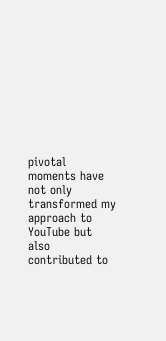pivotal moments have not only transformed my approach to YouTube but also contributed to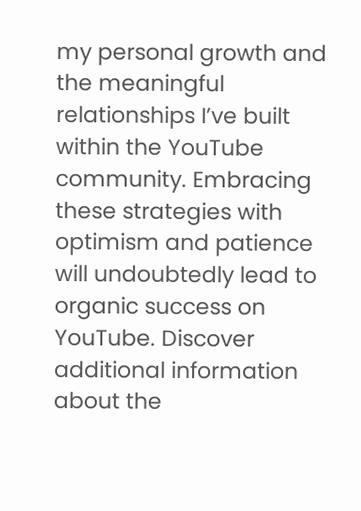my personal growth and the meaningful relationships I’ve built within the YouTube community. Embracing these strategies with optimism and patience will undoubtedly lead to organic success on YouTube. Discover additional information about the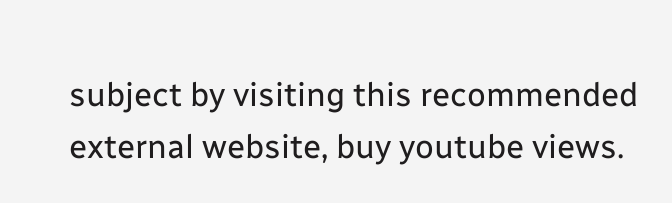subject by visiting this recommended external website, buy youtube views.